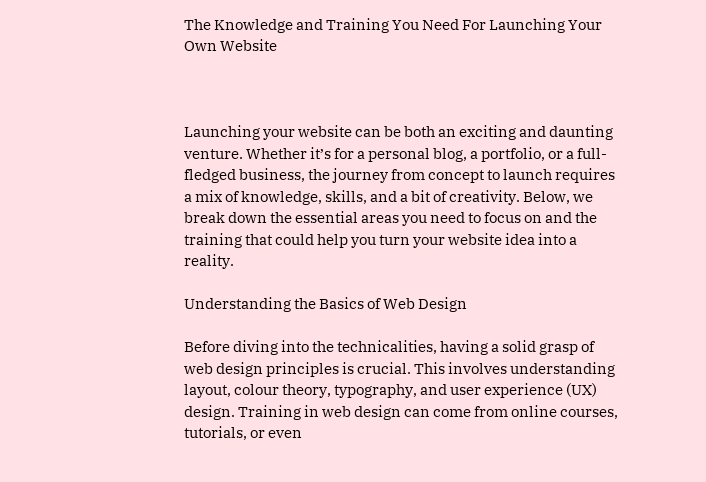The Knowledge and Training You Need For Launching Your Own Website



Launching your website can be both an exciting and daunting venture. Whether it’s for a personal blog, a portfolio, or a full-fledged business, the journey from concept to launch requires a mix of knowledge, skills, and a bit of creativity. Below, we break down the essential areas you need to focus on and the training that could help you turn your website idea into a reality.

Understanding the Basics of Web Design

Before diving into the technicalities, having a solid grasp of web design principles is crucial. This involves understanding layout, colour theory, typography, and user experience (UX) design. Training in web design can come from online courses, tutorials, or even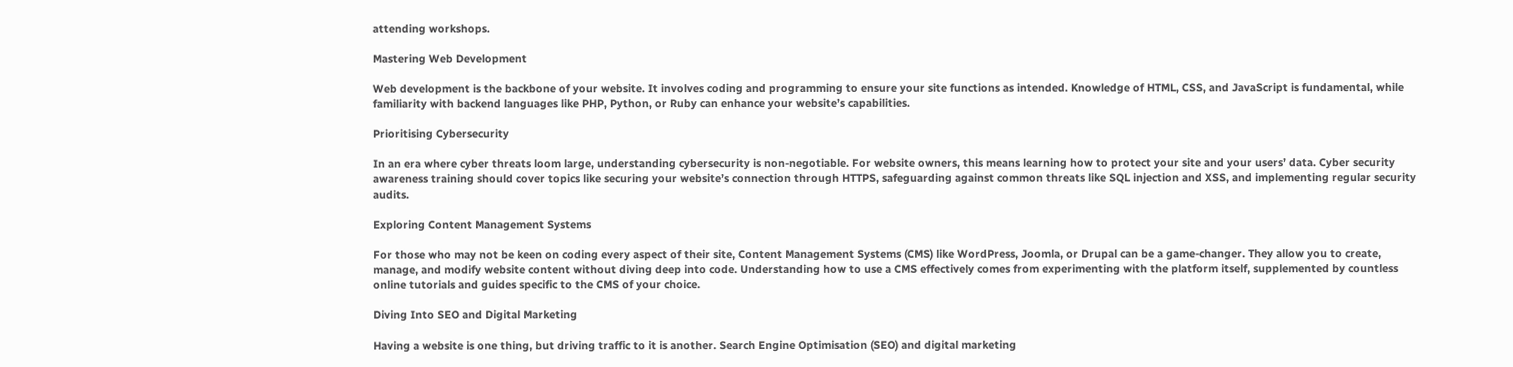attending workshops.

Mastering Web Development

Web development is the backbone of your website. It involves coding and programming to ensure your site functions as intended. Knowledge of HTML, CSS, and JavaScript is fundamental, while familiarity with backend languages like PHP, Python, or Ruby can enhance your website’s capabilities.

Prioritising Cybersecurity

In an era where cyber threats loom large, understanding cybersecurity is non-negotiable. For website owners, this means learning how to protect your site and your users’ data. Cyber security awareness training should cover topics like securing your website’s connection through HTTPS, safeguarding against common threats like SQL injection and XSS, and implementing regular security audits.

Exploring Content Management Systems

For those who may not be keen on coding every aspect of their site, Content Management Systems (CMS) like WordPress, Joomla, or Drupal can be a game-changer. They allow you to create, manage, and modify website content without diving deep into code. Understanding how to use a CMS effectively comes from experimenting with the platform itself, supplemented by countless online tutorials and guides specific to the CMS of your choice.

Diving Into SEO and Digital Marketing

Having a website is one thing, but driving traffic to it is another. Search Engine Optimisation (SEO) and digital marketing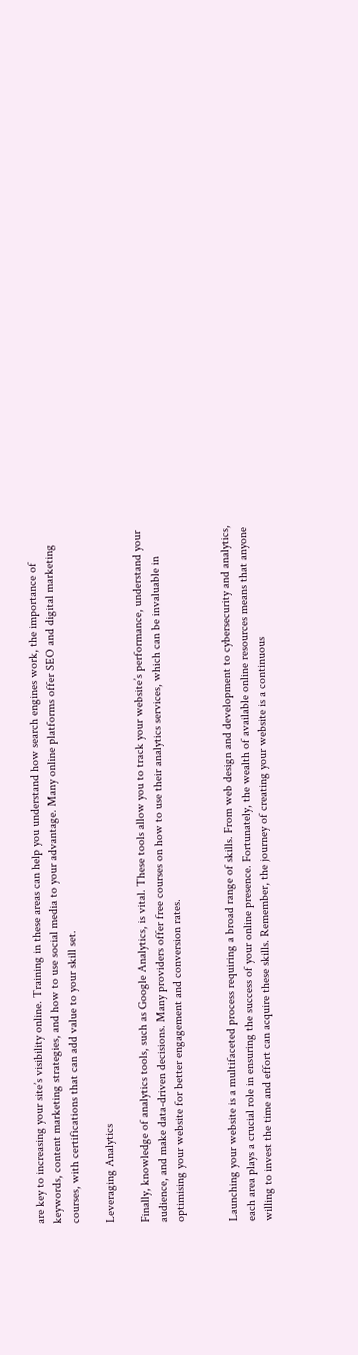are key to increasing your site’s visibility online. Training in these areas can help you understand how search engines work, the importance of keywords, content marketing strategies, and how to use social media to your advantage. Many online platforms offer SEO and digital marketing courses, with certifications that can add value to your skill set.

Leveraging Analytics

Finally, knowledge of analytics tools, such as Google Analytics, is vital. These tools allow you to track your website’s performance, understand your audience, and make data-driven decisions. Many providers offer free courses on how to use their analytics services, which can be invaluable in optimising your website for better engagement and conversion rates.


Launching your website is a multifaceted process requiring a broad range of skills. From web design and development to cybersecurity and analytics, each area plays a crucial role in ensuring the success of your online presence. Fortunately, the wealth of available online resources means that anyone willing to invest the time and effort can acquire these skills. Remember, the journey of creating your website is a continuous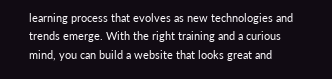learning process that evolves as new technologies and trends emerge. With the right training and a curious mind, you can build a website that looks great and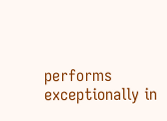performs exceptionally in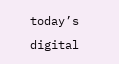today’s digital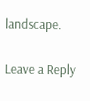landscape.

Leave a Reply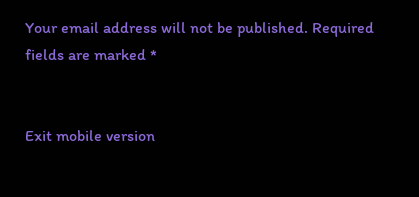Your email address will not be published. Required fields are marked *


Exit mobile version